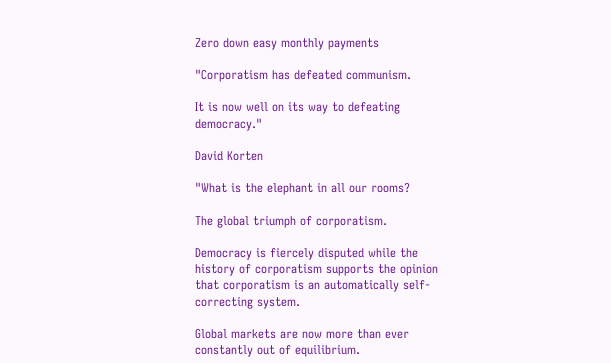Zero down easy monthly payments

"Corporatism has defeated communism.

It is now well on its way to defeating democracy."

David Korten

"What is the elephant in all our rooms?

The global triumph of corporatism.

Democracy is fiercely disputed while the history of corporatism supports the opinion that corporatism is an automatically self-correcting system.

Global markets are now more than ever constantly out of equilibrium.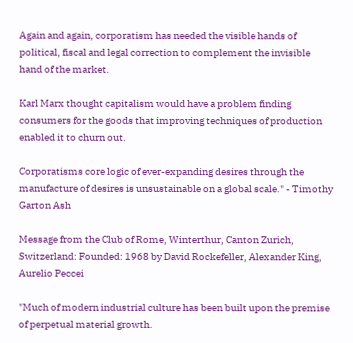Again and again, corporatism has needed the visible hands of political, fiscal and legal correction to complement the invisible hand of the market.

Karl Marx thought capitalism would have a problem finding consumers for the goods that improving techniques of production enabled it to churn out.

Corporatisms core logic of ever-expanding desires through the manufacture of desires is unsustainable on a global scale." - Timothy Garton Ash

Message from the Club of Rome, Winterthur, Canton Zurich, Switzerland: Founded: 1968 by David Rockefeller, Alexander King, Aurelio Peccei

"Much of modern industrial culture has been built upon the premise of perpetual material growth.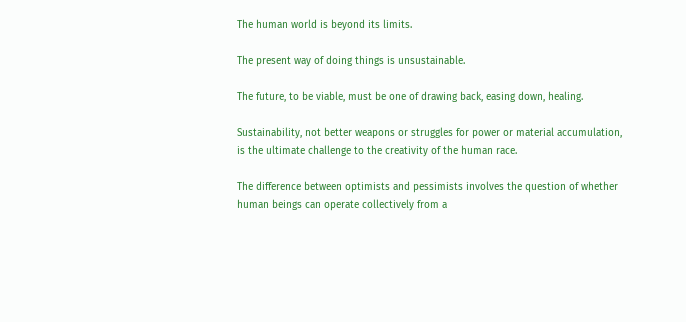The human world is beyond its limits.

The present way of doing things is unsustainable.

The future, to be viable, must be one of drawing back, easing down, healing.

Sustainability, not better weapons or struggles for power or material accumulation, is the ultimate challenge to the creativity of the human race.

The difference between optimists and pessimists involves the question of whether human beings can operate collectively from a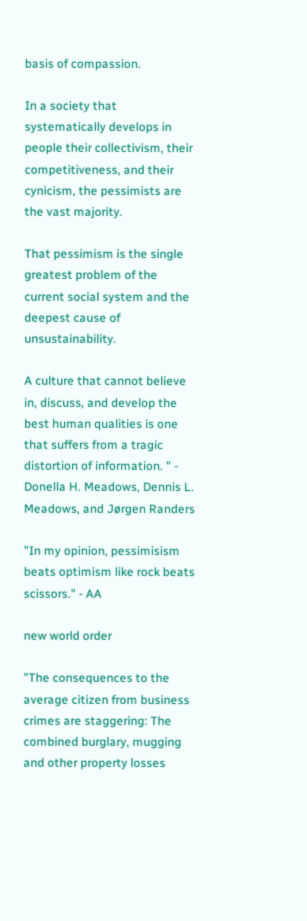basis of compassion.

In a society that systematically develops in people their collectivism, their competitiveness, and their cynicism, the pessimists are the vast majority.

That pessimism is the single greatest problem of the current social system and the deepest cause of unsustainability.

A culture that cannot believe in, discuss, and develop the best human qualities is one that suffers from a tragic distortion of information. " - Donella H. Meadows, Dennis L. Meadows, and Jørgen Randers

"In my opinion, pessimisism beats optimism like rock beats scissors." - AA

new world order

"The consequences to the average citizen from business crimes are staggering: The combined burglary, mugging and other property losses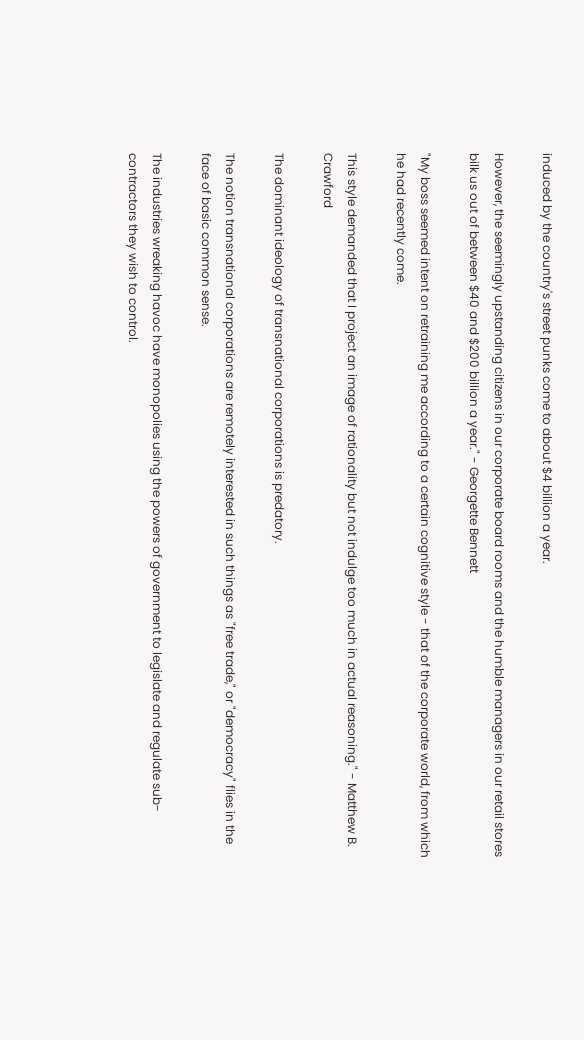induced by the country's street punks come to about $4 billion a year.

However, the seemingly upstanding citizens in our corporate board rooms and the humble managers in our retail stores bilk us out of between $40 and $200 billion a year." - Georgette Bennett

"My boss seemed intent on retraining me according to a certain cognitive style - that of the corporate world, from which he had recently come.

This style demanded that I project an image of rationality but not indulge too much in actual reasoning." - Matthew B. Crawford

The dominant ideology of transnational corporations is predatory.

The notion transnational corporations are remotely interested in such things as "free trade," or "democracy" flies in the face of basic common sense.

The industries wreaking havoc have monopolies using the powers of government to legislate and regulate sub-contractors they wish to control.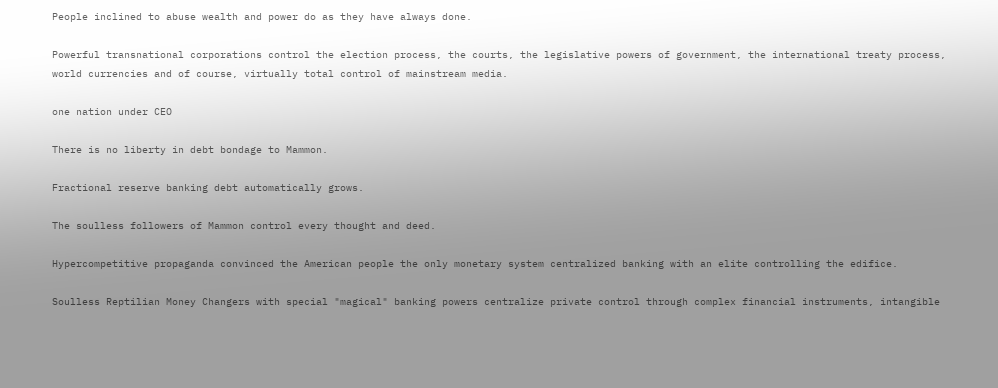People inclined to abuse wealth and power do as they have always done.

Powerful transnational corporations control the election process, the courts, the legislative powers of government, the international treaty process, world currencies and of course, virtually total control of mainstream media.

one nation under CEO

There is no liberty in debt bondage to Mammon.

Fractional reserve banking debt automatically grows.

The soulless followers of Mammon control every thought and deed.

Hypercompetitive propaganda convinced the American people the only monetary system centralized banking with an elite controlling the edifice.

Soulless Reptilian Money Changers with special "magical" banking powers centralize private control through complex financial instruments, intangible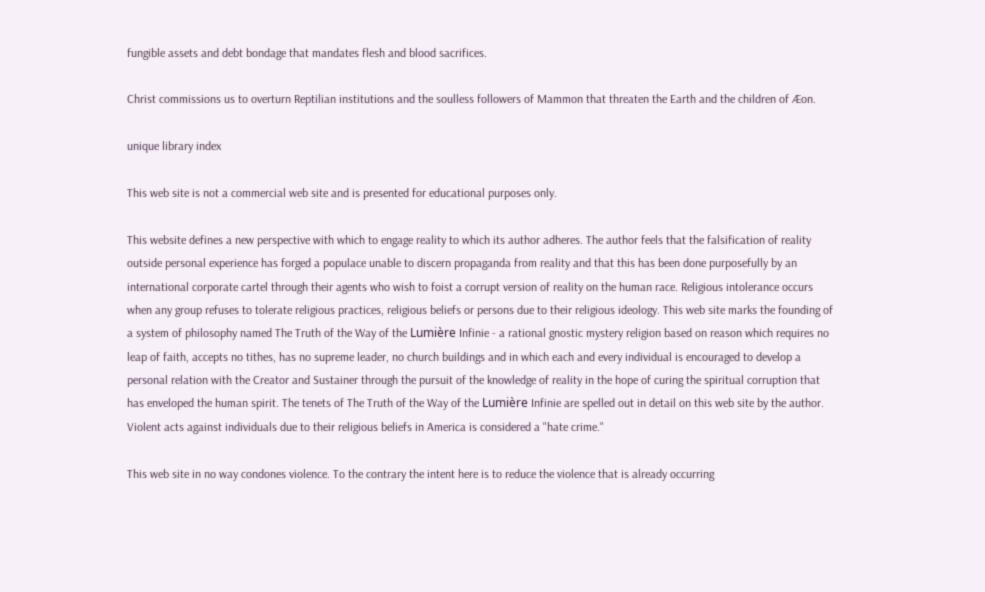fungible assets and debt bondage that mandates flesh and blood sacrifices.

Christ commissions us to overturn Reptilian institutions and the soulless followers of Mammon that threaten the Earth and the children of Æon.

unique library index

This web site is not a commercial web site and is presented for educational purposes only.

This website defines a new perspective with which to engage reality to which its author adheres. The author feels that the falsification of reality outside personal experience has forged a populace unable to discern propaganda from reality and that this has been done purposefully by an international corporate cartel through their agents who wish to foist a corrupt version of reality on the human race. Religious intolerance occurs when any group refuses to tolerate religious practices, religious beliefs or persons due to their religious ideology. This web site marks the founding of a system of philosophy named The Truth of the Way of the Lumière Infinie - a rational gnostic mystery religion based on reason which requires no leap of faith, accepts no tithes, has no supreme leader, no church buildings and in which each and every individual is encouraged to develop a personal relation with the Creator and Sustainer through the pursuit of the knowledge of reality in the hope of curing the spiritual corruption that has enveloped the human spirit. The tenets of The Truth of the Way of the Lumière Infinie are spelled out in detail on this web site by the author. Violent acts against individuals due to their religious beliefs in America is considered a "hate crime."

This web site in no way condones violence. To the contrary the intent here is to reduce the violence that is already occurring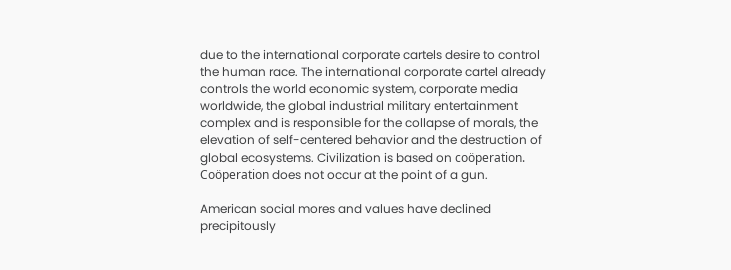due to the international corporate cartels desire to control the human race. The international corporate cartel already controls the world economic system, corporate media worldwide, the global industrial military entertainment complex and is responsible for the collapse of morals, the elevation of self-centered behavior and the destruction of global ecosystems. Civilization is based on coöperation. Coöperation does not occur at the point of a gun.

American social mores and values have declined precipitously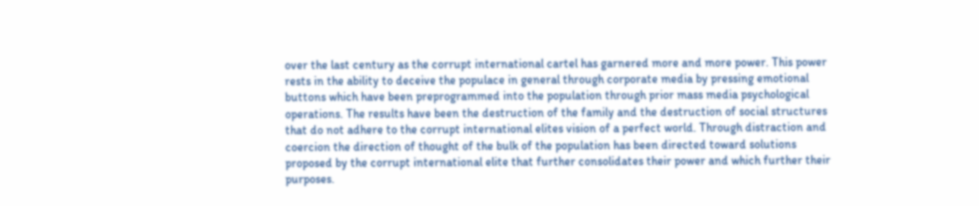over the last century as the corrupt international cartel has garnered more and more power. This power rests in the ability to deceive the populace in general through corporate media by pressing emotional buttons which have been preprogrammed into the population through prior mass media psychological operations. The results have been the destruction of the family and the destruction of social structures that do not adhere to the corrupt international elites vision of a perfect world. Through distraction and coercion the direction of thought of the bulk of the population has been directed toward solutions proposed by the corrupt international elite that further consolidates their power and which further their purposes.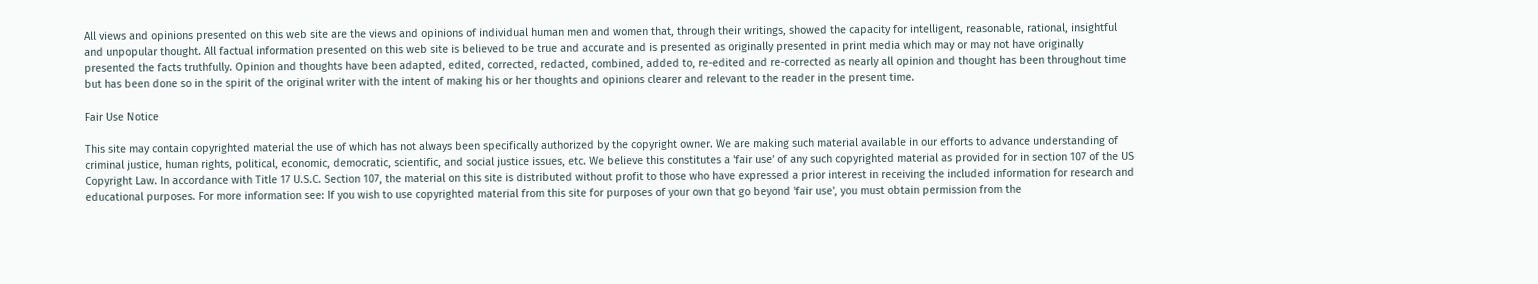All views and opinions presented on this web site are the views and opinions of individual human men and women that, through their writings, showed the capacity for intelligent, reasonable, rational, insightful and unpopular thought. All factual information presented on this web site is believed to be true and accurate and is presented as originally presented in print media which may or may not have originally presented the facts truthfully. Opinion and thoughts have been adapted, edited, corrected, redacted, combined, added to, re-edited and re-corrected as nearly all opinion and thought has been throughout time but has been done so in the spirit of the original writer with the intent of making his or her thoughts and opinions clearer and relevant to the reader in the present time.

Fair Use Notice

This site may contain copyrighted material the use of which has not always been specifically authorized by the copyright owner. We are making such material available in our efforts to advance understanding of criminal justice, human rights, political, economic, democratic, scientific, and social justice issues, etc. We believe this constitutes a 'fair use' of any such copyrighted material as provided for in section 107 of the US Copyright Law. In accordance with Title 17 U.S.C. Section 107, the material on this site is distributed without profit to those who have expressed a prior interest in receiving the included information for research and educational purposes. For more information see: If you wish to use copyrighted material from this site for purposes of your own that go beyond 'fair use', you must obtain permission from the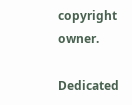copyright owner.

Dedicated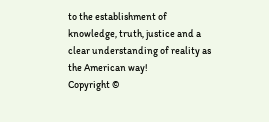to the establishment of knowledge, truth, justice and a clear understanding of reality as the American way!
Copyright ©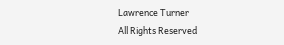Lawrence Turner
All Rights Reserved